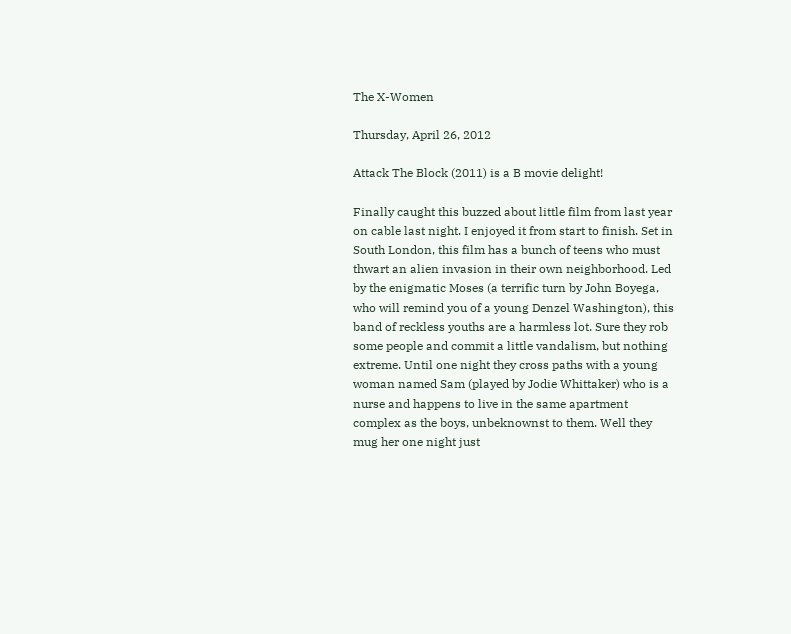The X-Women

Thursday, April 26, 2012

Attack The Block (2011) is a B movie delight!

Finally caught this buzzed about little film from last year on cable last night. I enjoyed it from start to finish. Set in South London, this film has a bunch of teens who must thwart an alien invasion in their own neighborhood. Led by the enigmatic Moses (a terrific turn by John Boyega, who will remind you of a young Denzel Washington), this band of reckless youths are a harmless lot. Sure they rob some people and commit a little vandalism, but nothing extreme. Until one night they cross paths with a young woman named Sam (played by Jodie Whittaker) who is a nurse and happens to live in the same apartment complex as the boys, unbeknownst to them. Well they mug her one night just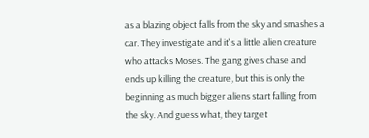as a blazing object falls from the sky and smashes a car. They investigate and it's a little alien creature who attacks Moses. The gang gives chase and ends up killing the creature, but this is only the beginning as much bigger aliens start falling from the sky. And guess what, they target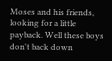Moses and his friends, looking for a little payback. Well these boys don't back down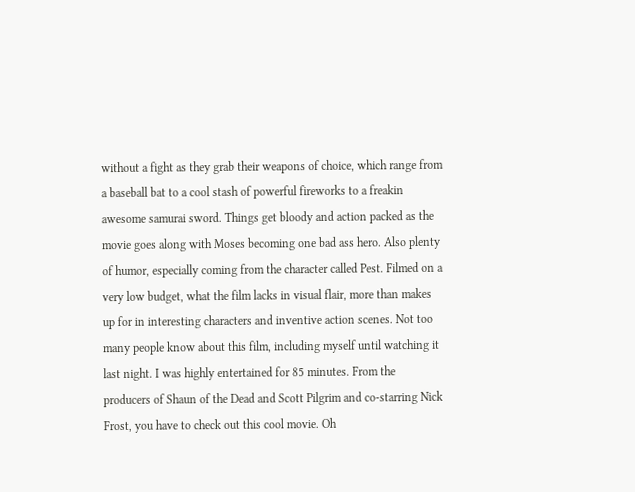without a fight as they grab their weapons of choice, which range from a baseball bat to a cool stash of powerful fireworks to a freakin awesome samurai sword. Things get bloody and action packed as the movie goes along with Moses becoming one bad ass hero. Also plenty of humor, especially coming from the character called Pest. Filmed on a very low budget, what the film lacks in visual flair, more than makes up for in interesting characters and inventive action scenes. Not too many people know about this film, including myself until watching it last night. I was highly entertained for 85 minutes. From the producers of Shaun of the Dead and Scott Pilgrim and co-starring Nick Frost, you have to check out this cool movie. Oh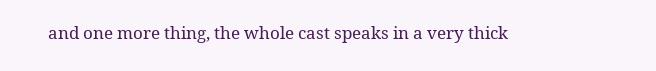and one more thing, the whole cast speaks in a very thick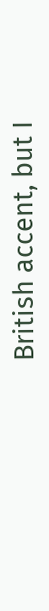British accent, but I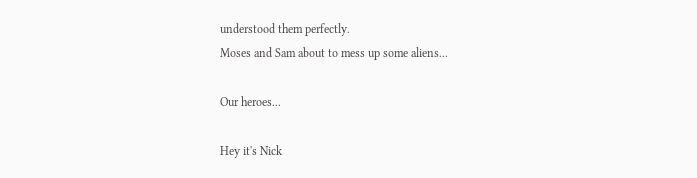understood them perfectly.
Moses and Sam about to mess up some aliens...

Our heroes...

Hey it's Nick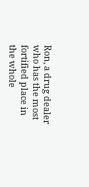Ron, a drug dealer who has the most fortified place in
the whole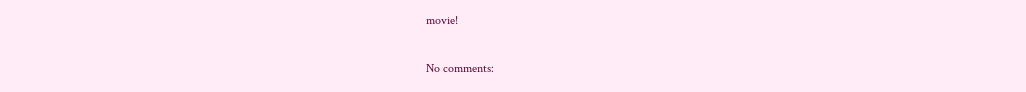movie!

No comments: